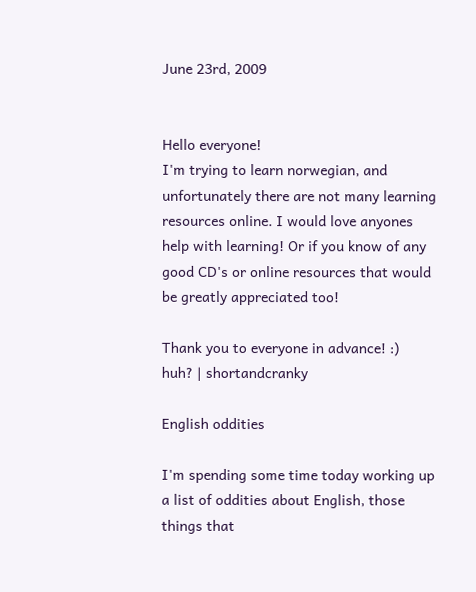June 23rd, 2009


Hello everyone!
I'm trying to learn norwegian, and unfortunately there are not many learning resources online. I would love anyones help with learning! Or if you know of any good CD's or online resources that would be greatly appreciated too!

Thank you to everyone in advance! :)
huh? | shortandcranky

English oddities

I'm spending some time today working up a list of oddities about English, those things that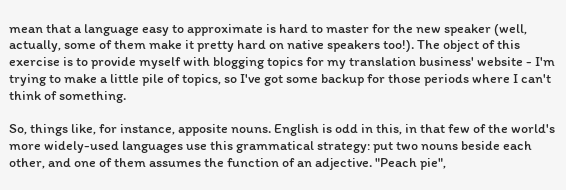mean that a language easy to approximate is hard to master for the new speaker (well, actually, some of them make it pretty hard on native speakers too!). The object of this exercise is to provide myself with blogging topics for my translation business' website - I'm trying to make a little pile of topics, so I've got some backup for those periods where I can't think of something.

So, things like, for instance, apposite nouns. English is odd in this, in that few of the world's more widely-used languages use this grammatical strategy: put two nouns beside each other, and one of them assumes the function of an adjective. "Peach pie",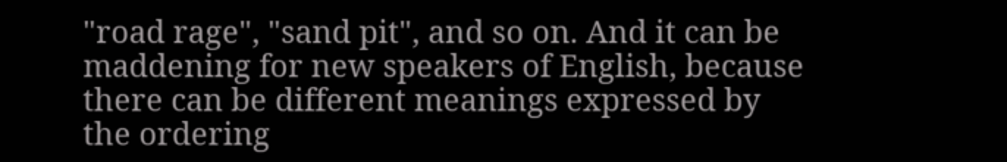"road rage", "sand pit", and so on. And it can be maddening for new speakers of English, because there can be different meanings expressed by the ordering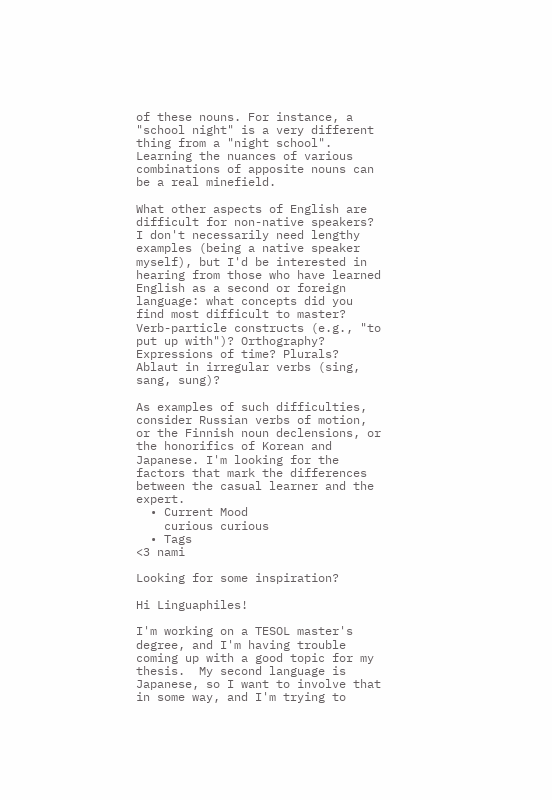of these nouns. For instance, a "school night" is a very different thing from a "night school". Learning the nuances of various combinations of apposite nouns can be a real minefield.

What other aspects of English are difficult for non-native speakers? I don't necessarily need lengthy examples (being a native speaker myself), but I'd be interested in hearing from those who have learned English as a second or foreign language: what concepts did you find most difficult to master? Verb-particle constructs (e.g., "to put up with")? Orthography? Expressions of time? Plurals? Ablaut in irregular verbs (sing, sang, sung)?

As examples of such difficulties, consider Russian verbs of motion, or the Finnish noun declensions, or the honorifics of Korean and Japanese. I'm looking for the factors that mark the differences between the casual learner and the expert.
  • Current Mood
    curious curious
  • Tags
<3 nami

Looking for some inspiration?

Hi Linguaphiles!

I'm working on a TESOL master's degree, and I'm having trouble coming up with a good topic for my thesis.  My second language is Japanese, so I want to involve that in some way, and I'm trying to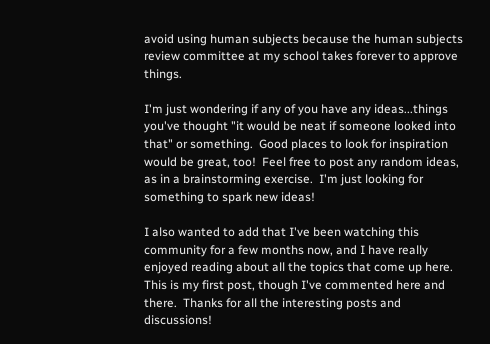avoid using human subjects because the human subjects review committee at my school takes forever to approve things.

I'm just wondering if any of you have any ideas...things you've thought "it would be neat if someone looked into that" or something.  Good places to look for inspiration would be great, too!  Feel free to post any random ideas, as in a brainstorming exercise.  I'm just looking for something to spark new ideas!

I also wanted to add that I've been watching this community for a few months now, and I have really enjoyed reading about all the topics that come up here.  This is my first post, though I've commented here and there.  Thanks for all the interesting posts and discussions!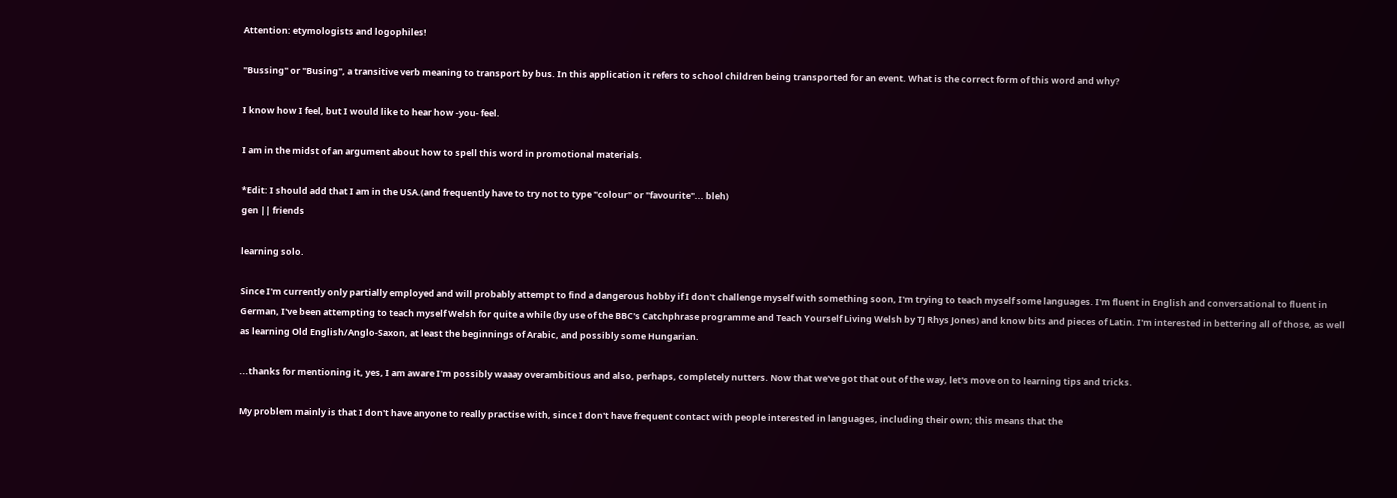Attention: etymologists and logophiles!

"Bussing" or "Busing", a transitive verb meaning to transport by bus. In this application it refers to school children being transported for an event. What is the correct form of this word and why?

I know how I feel, but I would like to hear how -you- feel.

I am in the midst of an argument about how to spell this word in promotional materials.

*Edit: I should add that I am in the USA.(and frequently have to try not to type "colour" or "favourite"... bleh)
gen || friends

learning solo.

Since I'm currently only partially employed and will probably attempt to find a dangerous hobby if I don't challenge myself with something soon, I'm trying to teach myself some languages. I'm fluent in English and conversational to fluent in German, I've been attempting to teach myself Welsh for quite a while (by use of the BBC's Catchphrase programme and Teach Yourself Living Welsh by TJ Rhys Jones) and know bits and pieces of Latin. I'm interested in bettering all of those, as well as learning Old English/Anglo-Saxon, at least the beginnings of Arabic, and possibly some Hungarian.

...thanks for mentioning it, yes, I am aware I'm possibly waaay overambitious and also, perhaps, completely nutters. Now that we've got that out of the way, let's move on to learning tips and tricks.

My problem mainly is that I don't have anyone to really practise with, since I don't have frequent contact with people interested in languages, including their own; this means that the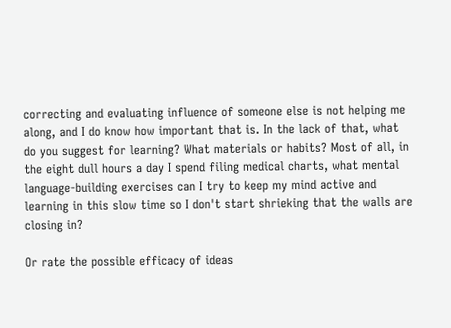correcting and evaluating influence of someone else is not helping me along, and I do know how important that is. In the lack of that, what do you suggest for learning? What materials or habits? Most of all, in the eight dull hours a day I spend filing medical charts, what mental language-building exercises can I try to keep my mind active and learning in this slow time so I don't start shrieking that the walls are closing in?

Or rate the possible efficacy of ideas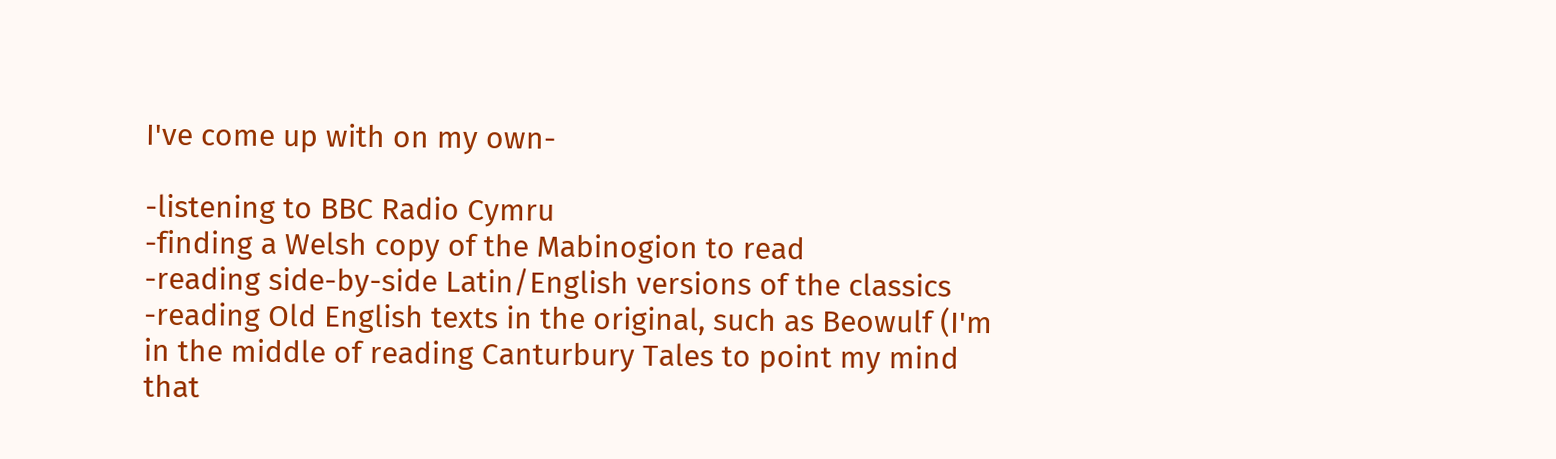I've come up with on my own-

-listening to BBC Radio Cymru
-finding a Welsh copy of the Mabinogion to read
-reading side-by-side Latin/English versions of the classics
-reading Old English texts in the original, such as Beowulf (I'm in the middle of reading Canturbury Tales to point my mind that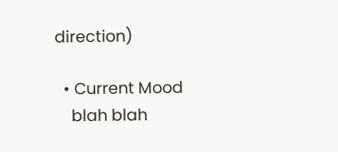direction)

  • Current Mood
    blah blah